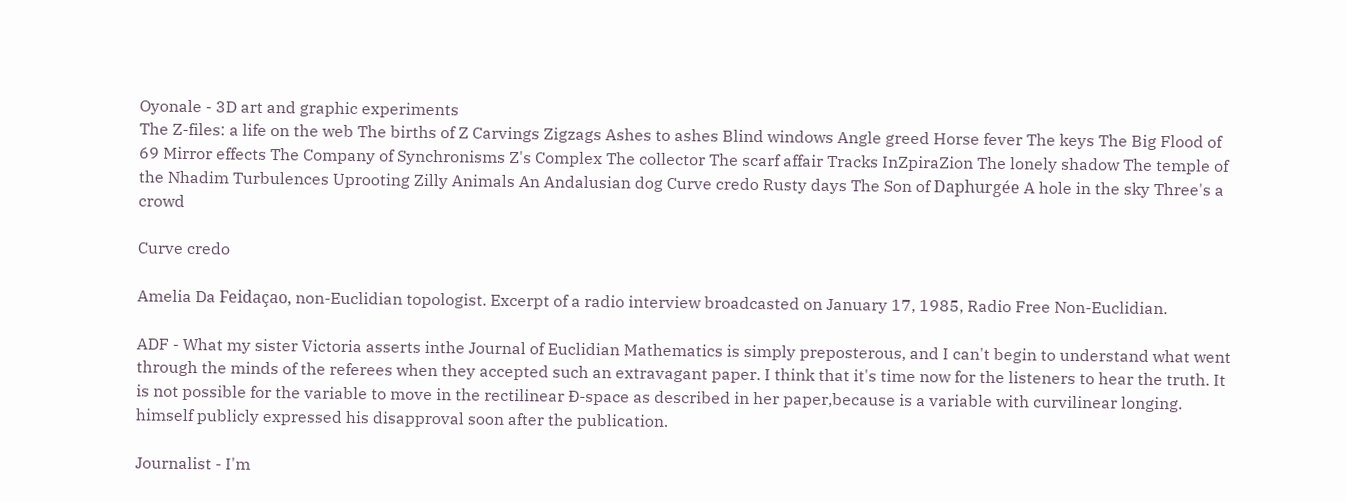Oyonale - 3D art and graphic experiments
The Z-files: a life on the web The births of Z Carvings Zigzags Ashes to ashes Blind windows Angle greed Horse fever The keys The Big Flood of 69 Mirror effects The Company of Synchronisms Z's Complex The collector The scarf affair Tracks InZpiraZion The lonely shadow The temple of the Nhadim Turbulences Uprooting Zilly Animals An Andalusian dog Curve credo Rusty days The Son of Daphurgée A hole in the sky Three's a crowd

Curve credo

Amelia Da Feidaçao, non-Euclidian topologist. Excerpt of a radio interview broadcasted on January 17, 1985, Radio Free Non-Euclidian.

ADF - What my sister Victoria asserts inthe Journal of Euclidian Mathematics is simply preposterous, and I can't begin to understand what went through the minds of the referees when they accepted such an extravagant paper. I think that it's time now for the listeners to hear the truth. It is not possible for the variable to move in the rectilinear Ð-space as described in her paper,because is a variable with curvilinear longing. himself publicly expressed his disapproval soon after the publication.

Journalist - I'm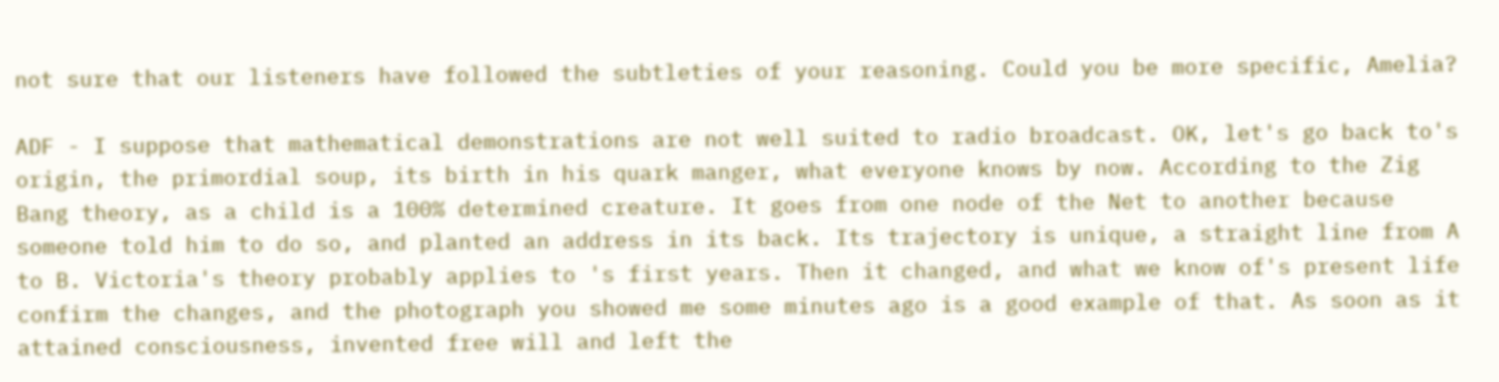not sure that our listeners have followed the subtleties of your reasoning. Could you be more specific, Amelia?

ADF - I suppose that mathematical demonstrations are not well suited to radio broadcast. OK, let's go back to's origin, the primordial soup, its birth in his quark manger, what everyone knows by now. According to the Zig Bang theory, as a child is a 100% determined creature. It goes from one node of the Net to another because someone told him to do so, and planted an address in its back. Its trajectory is unique, a straight line from A to B. Victoria's theory probably applies to 's first years. Then it changed, and what we know of's present life confirm the changes, and the photograph you showed me some minutes ago is a good example of that. As soon as it attained consciousness, invented free will and left the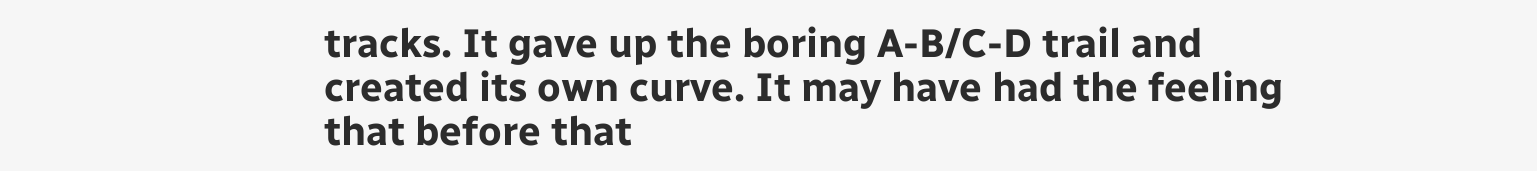tracks. It gave up the boring A-B/C-D trail and created its own curve. It may have had the feeling that before that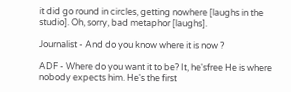it did go round in circles, getting nowhere [laughs in the studio]. Oh, sorry, bad metaphor [laughs].

Journalist - And do you know where it is now ?

ADF - Where do you want it to be? It, he'sfree He is where nobody expects him. He's the first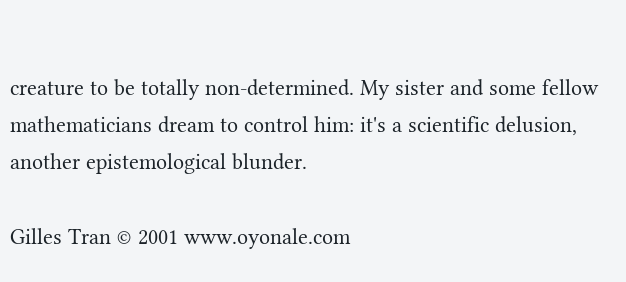creature to be totally non-determined. My sister and some fellow mathematicians dream to control him: it's a scientific delusion, another epistemological blunder.

Gilles Tran © 2001 www.oyonale.com